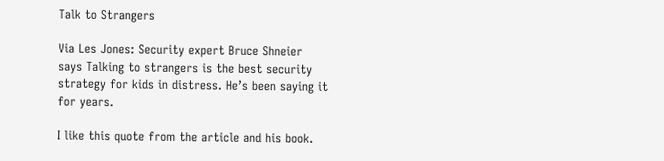Talk to Strangers

Via Les Jones: Security expert Bruce Shneier says Talking to strangers is the best security strategy for kids in distress. He’s been saying it for years.

I like this quote from the article and his book.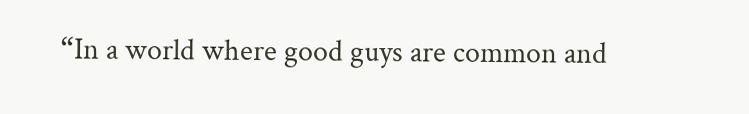“In a world where good guys are common and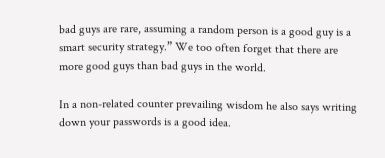bad guys are rare, assuming a random person is a good guy is a smart security strategy.” We too often forget that there are more good guys than bad guys in the world.

In a non-related counter prevailing wisdom he also says writing down your passwords is a good idea.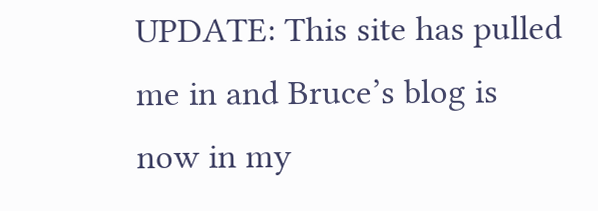UPDATE: This site has pulled me in and Bruce’s blog is now in my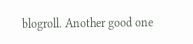blogroll. Another good one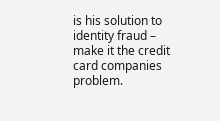is his solution to identity fraud – make it the credit card companies problem.